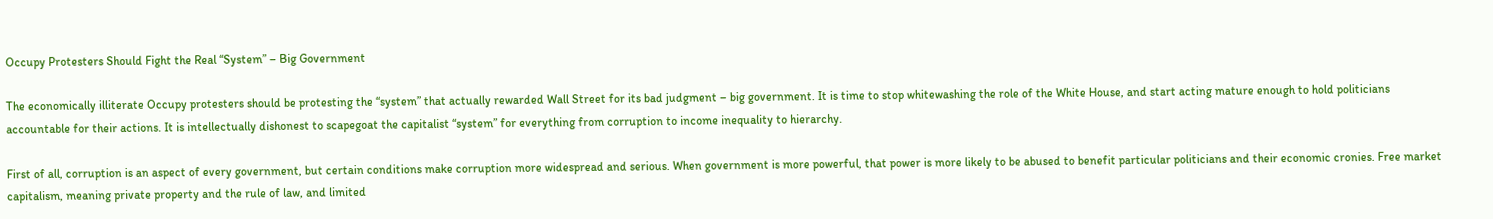Occupy Protesters Should Fight the Real “System” – Big Government

The economically illiterate Occupy protesters should be protesting the “system” that actually rewarded Wall Street for its bad judgment – big government. It is time to stop whitewashing the role of the White House, and start acting mature enough to hold politicians accountable for their actions. It is intellectually dishonest to scapegoat the capitalist “system” for everything from corruption to income inequality to hierarchy.

First of all, corruption is an aspect of every government, but certain conditions make corruption more widespread and serious. When government is more powerful, that power is more likely to be abused to benefit particular politicians and their economic cronies. Free market capitalism, meaning private property and the rule of law, and limited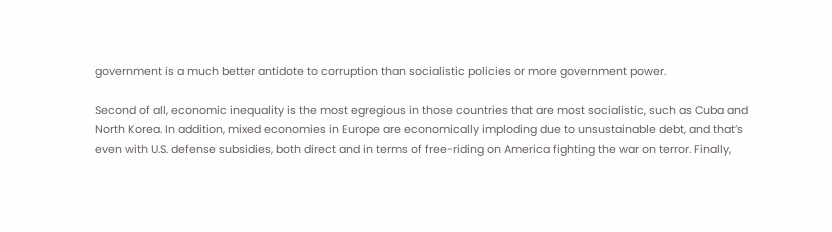government is a much better antidote to corruption than socialistic policies or more government power.

Second of all, economic inequality is the most egregious in those countries that are most socialistic, such as Cuba and North Korea. In addition, mixed economies in Europe are economically imploding due to unsustainable debt, and that’s even with U.S. defense subsidies, both direct and in terms of free-riding on America fighting the war on terror. Finally,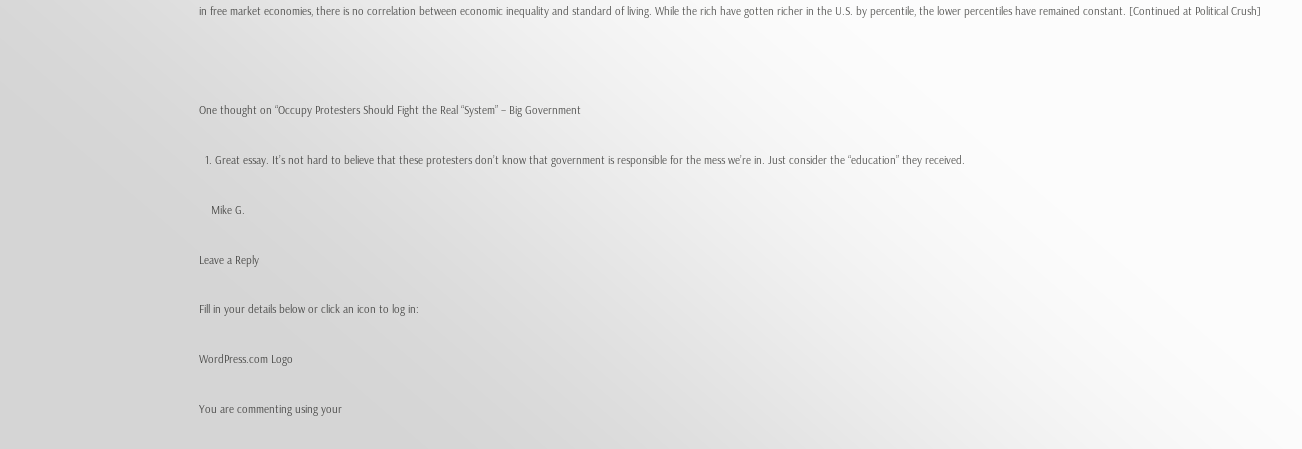in free market economies, there is no correlation between economic inequality and standard of living. While the rich have gotten richer in the U.S. by percentile, the lower percentiles have remained constant. [Continued at Political Crush]



One thought on “Occupy Protesters Should Fight the Real “System” – Big Government

  1. Great essay. It’s not hard to believe that these protesters don’t know that government is responsible for the mess we’re in. Just consider the “education” they received.

    Mike G.

Leave a Reply

Fill in your details below or click an icon to log in:

WordPress.com Logo

You are commenting using your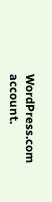WordPress.com account.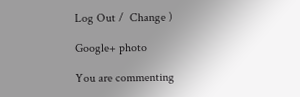Log Out /  Change )

Google+ photo

You are commenting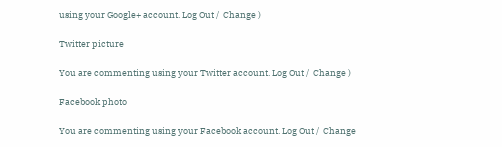using your Google+ account. Log Out /  Change )

Twitter picture

You are commenting using your Twitter account. Log Out /  Change )

Facebook photo

You are commenting using your Facebook account. Log Out /  Change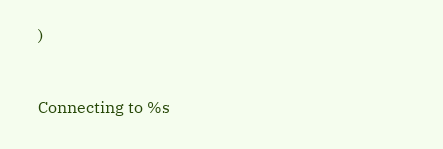)


Connecting to %s